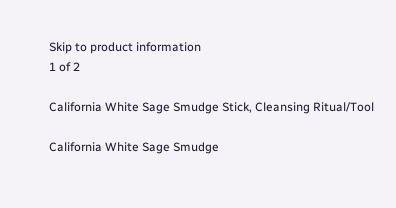Skip to product information
1 of 2

California White Sage Smudge Stick, Cleansing Ritual/Tool

California White Sage Smudge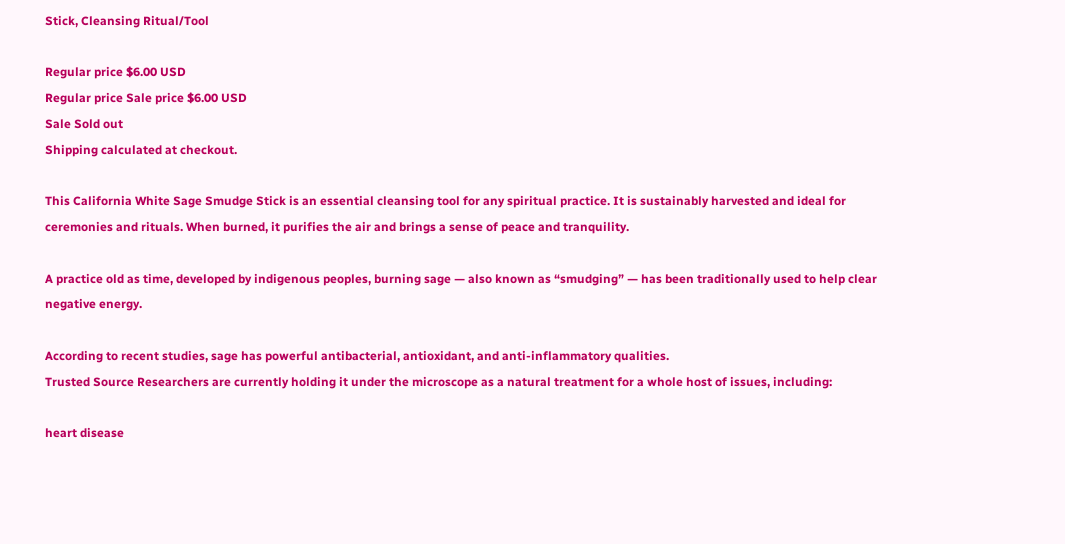Stick, Cleansing Ritual/Tool

Regular price $6.00 USD
Regular price Sale price $6.00 USD
Sale Sold out
Shipping calculated at checkout.

This California White Sage Smudge Stick is an essential cleansing tool for any spiritual practice. It is sustainably harvested and ideal for ceremonies and rituals. When burned, it purifies the air and brings a sense of peace and tranquility.

A practice old as time, developed by indigenous peoples, burning sage — also known as “smudging” — has been traditionally used to help clear negative energy.

According to recent studies, sage has powerful antibacterial, antioxidant, and anti-inflammatory qualities.
Trusted Source Researchers are currently holding it under the microscope as a natural treatment for a whole host of issues, including:

heart disease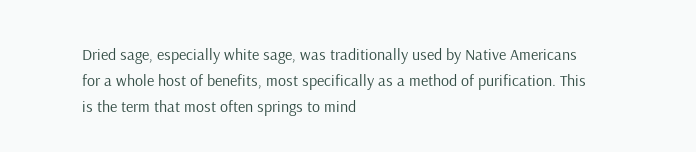Dried sage, especially white sage, was traditionally used by Native Americans for a whole host of benefits, most specifically as a method of purification. This is the term that most often springs to mind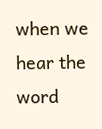when we hear the word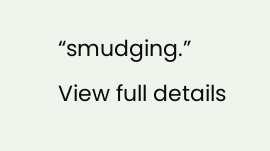“smudging.”
View full details